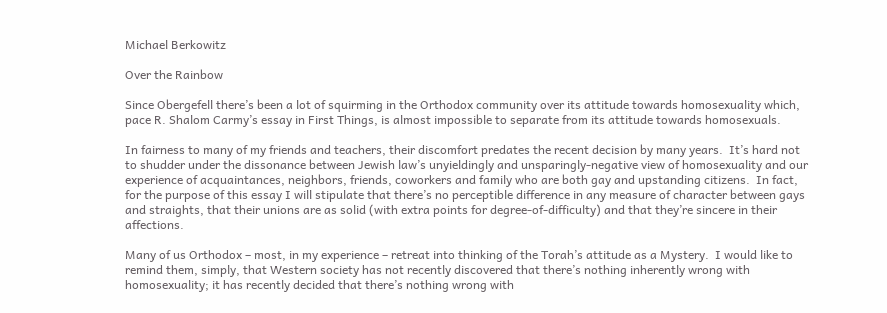Michael Berkowitz

Over the Rainbow

Since Obergefell there’s been a lot of squirming in the Orthodox community over its attitude towards homosexuality which, pace R. Shalom Carmy’s essay in First Things, is almost impossible to separate from its attitude towards homosexuals.

In fairness to many of my friends and teachers, their discomfort predates the recent decision by many years.  It’s hard not to shudder under the dissonance between Jewish law’s unyieldingly and unsparingly-negative view of homosexuality and our experience of acquaintances, neighbors, friends, coworkers and family who are both gay and upstanding citizens.  In fact, for the purpose of this essay I will stipulate that there’s no perceptible difference in any measure of character between gays and straights, that their unions are as solid (with extra points for degree-of-difficulty) and that they’re sincere in their affections.

Many of us Orthodox – most, in my experience – retreat into thinking of the Torah’s attitude as a Mystery.  I would like to remind them, simply, that Western society has not recently discovered that there’s nothing inherently wrong with homosexuality; it has recently decided that there’s nothing wrong with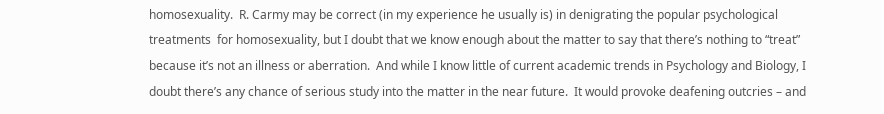homosexuality.  R. Carmy may be correct (in my experience he usually is) in denigrating the popular psychological treatments  for homosexuality, but I doubt that we know enough about the matter to say that there’s nothing to “treat” because it’s not an illness or aberration.  And while I know little of current academic trends in Psychology and Biology, I doubt there’s any chance of serious study into the matter in the near future.  It would provoke deafening outcries – and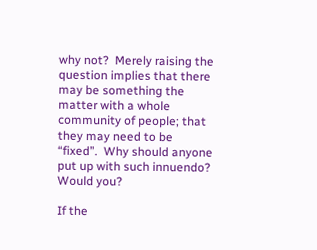why not?  Merely raising the question implies that there may be something the matter with a whole community of people; that they may need to be “fixed”.  Why should anyone put up with such innuendo?  Would you?

If the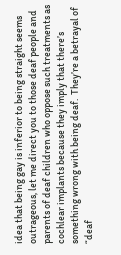idea that being gay is inferior to being straight seems outrageous, let me direct you to those deaf people and parents of deaf children who oppose such treatments as cochlear implants because they imply that there’s something wrong with being deaf.  They’re a betrayal of “deaf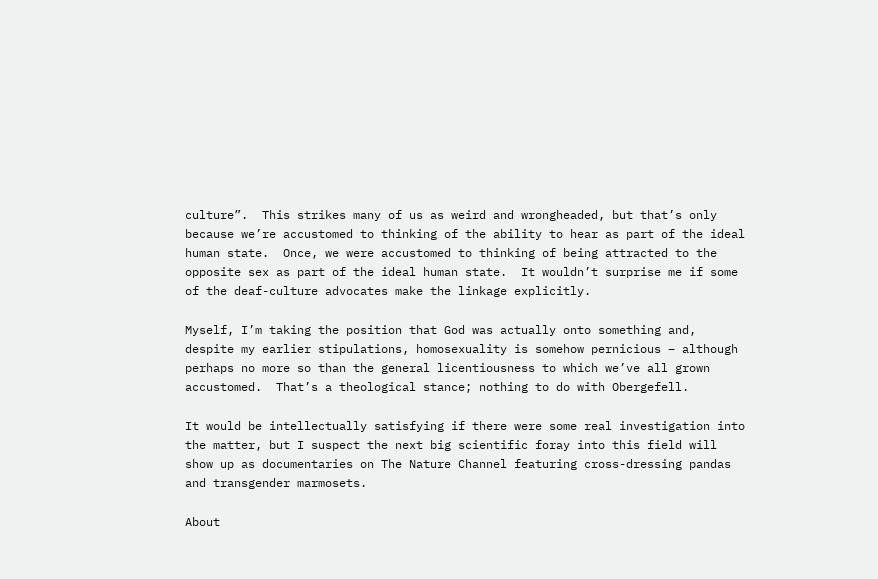culture”.  This strikes many of us as weird and wrongheaded, but that’s only because we’re accustomed to thinking of the ability to hear as part of the ideal human state.  Once, we were accustomed to thinking of being attracted to the opposite sex as part of the ideal human state.  It wouldn’t surprise me if some of the deaf-culture advocates make the linkage explicitly.

Myself, I’m taking the position that God was actually onto something and, despite my earlier stipulations, homosexuality is somehow pernicious – although perhaps no more so than the general licentiousness to which we’ve all grown accustomed.  That’s a theological stance; nothing to do with Obergefell.

It would be intellectually satisfying if there were some real investigation into the matter, but I suspect the next big scientific foray into this field will show up as documentaries on The Nature Channel featuring cross-dressing pandas and transgender marmosets.

About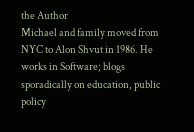the Author
Michael and family moved from NYC to Alon Shvut in 1986. He works in Software; blogs sporadically on education, public policy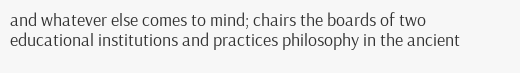and whatever else comes to mind; chairs the boards of two educational institutions and practices philosophy in the ancient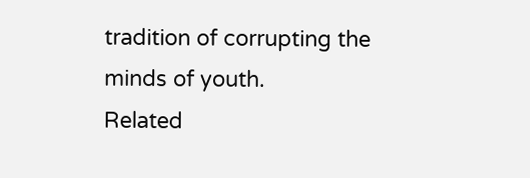tradition of corrupting the minds of youth.
Related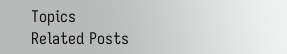Topics
Related Posts